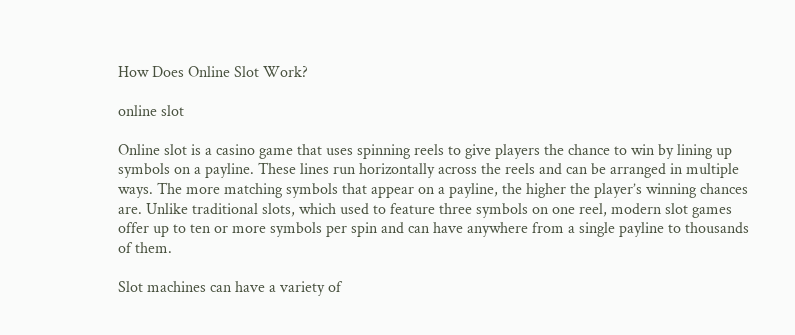How Does Online Slot Work?

online slot

Online slot is a casino game that uses spinning reels to give players the chance to win by lining up symbols on a payline. These lines run horizontally across the reels and can be arranged in multiple ways. The more matching symbols that appear on a payline, the higher the player’s winning chances are. Unlike traditional slots, which used to feature three symbols on one reel, modern slot games offer up to ten or more symbols per spin and can have anywhere from a single payline to thousands of them.

Slot machines can have a variety of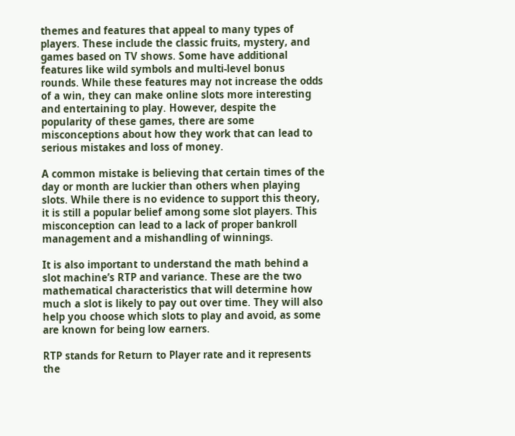themes and features that appeal to many types of players. These include the classic fruits, mystery, and games based on TV shows. Some have additional features like wild symbols and multi-level bonus rounds. While these features may not increase the odds of a win, they can make online slots more interesting and entertaining to play. However, despite the popularity of these games, there are some misconceptions about how they work that can lead to serious mistakes and loss of money.

A common mistake is believing that certain times of the day or month are luckier than others when playing slots. While there is no evidence to support this theory, it is still a popular belief among some slot players. This misconception can lead to a lack of proper bankroll management and a mishandling of winnings.

It is also important to understand the math behind a slot machine’s RTP and variance. These are the two mathematical characteristics that will determine how much a slot is likely to pay out over time. They will also help you choose which slots to play and avoid, as some are known for being low earners.

RTP stands for Return to Player rate and it represents the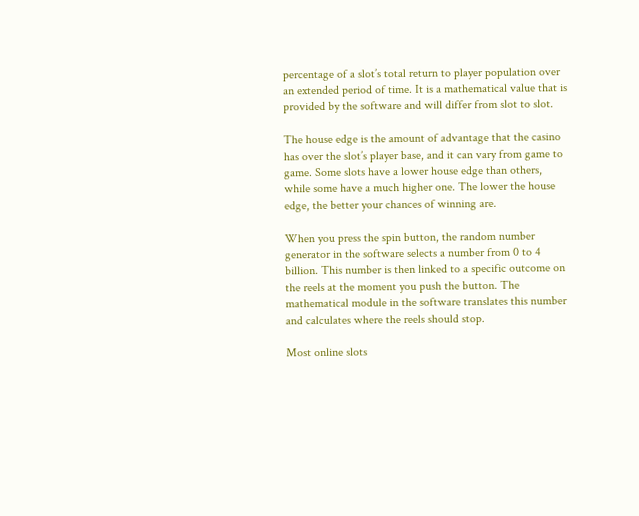percentage of a slot’s total return to player population over an extended period of time. It is a mathematical value that is provided by the software and will differ from slot to slot.

The house edge is the amount of advantage that the casino has over the slot’s player base, and it can vary from game to game. Some slots have a lower house edge than others, while some have a much higher one. The lower the house edge, the better your chances of winning are.

When you press the spin button, the random number generator in the software selects a number from 0 to 4 billion. This number is then linked to a specific outcome on the reels at the moment you push the button. The mathematical module in the software translates this number and calculates where the reels should stop.

Most online slots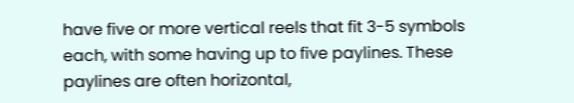have five or more vertical reels that fit 3-5 symbols each, with some having up to five paylines. These paylines are often horizontal,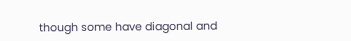though some have diagonal and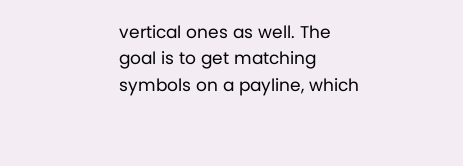vertical ones as well. The goal is to get matching symbols on a payline, which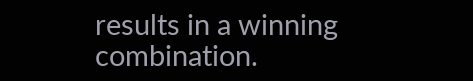results in a winning combination.